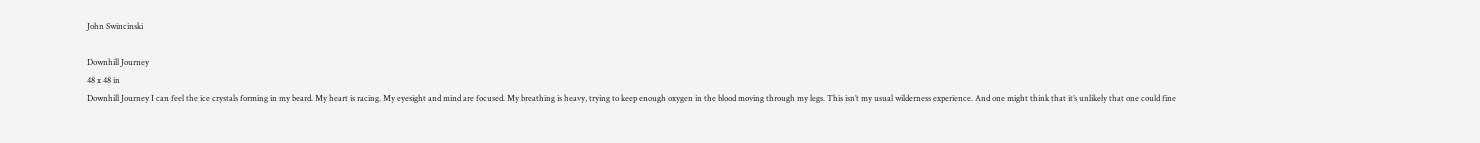John Swincinski

Downhill Journey
48 x 48 in
Downhill Journey I can feel the ice crystals forming in my beard. My heart is racing. My eyesight and mind are focused. My breathing is heavy, trying to keep enough oxygen in the blood moving through my legs. This isn’t my usual wilderness experience. And one might think that it’s unlikely that one could fine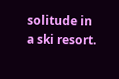solitude in a ski resort.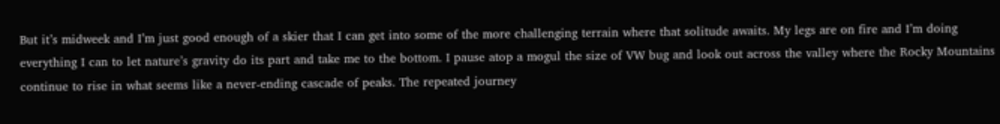But it’s midweek and I’m just good enough of a skier that I can get into some of the more challenging terrain where that solitude awaits. My legs are on fire and I’m doing everything I can to let nature’s gravity do its part and take me to the bottom. I pause atop a mogul the size of VW bug and look out across the valley where the Rocky Mountains continue to rise in what seems like a never-ending cascade of peaks. The repeated journey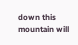down this mountain will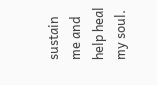sustain me and help heal my soul.